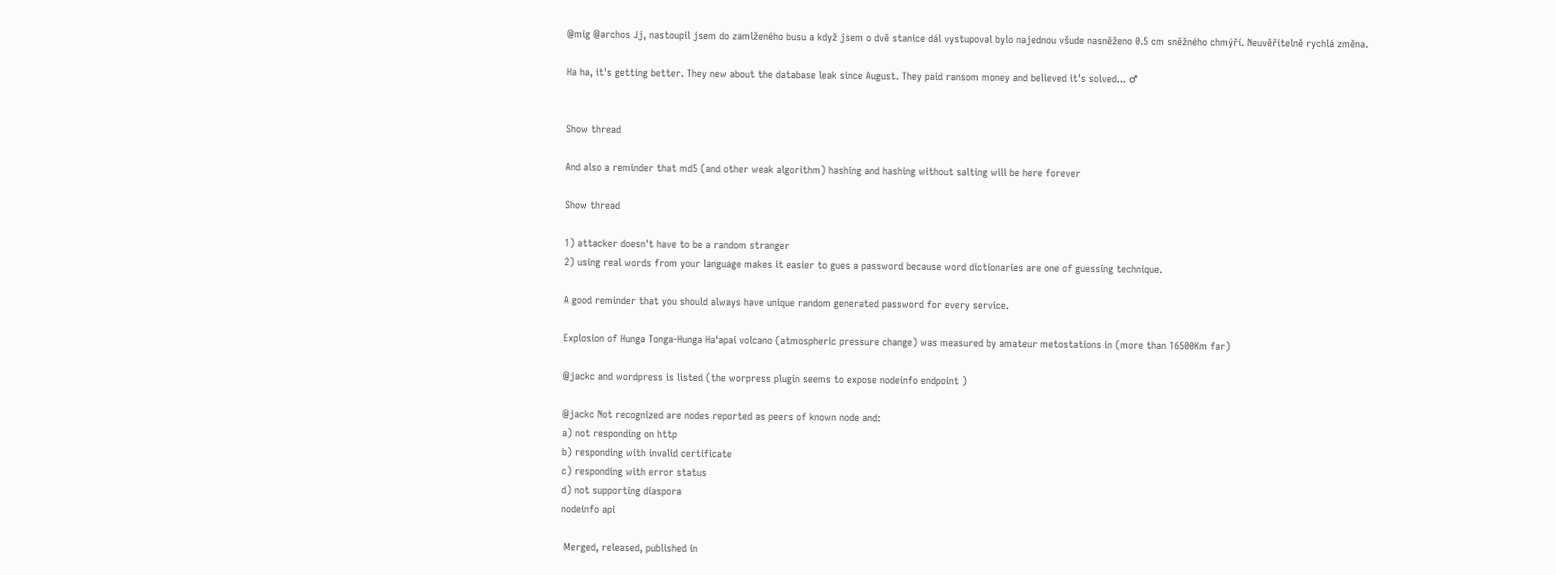@mig @archos Jj, nastoupil jsem do zamlženého busu a když jsem o dvě stanice dál vystupoval bylo najednou všude nasněženo 0.5 cm sněžného chmýří. Neuvěřitelně rychlá změna.

Ha ha, it's getting better. They new about the database leak since August. They paid ransom money and believed it's solved... ♂


Show thread

And also a reminder that md5 (and other weak algorithm) hashing and hashing without salting will be here forever

Show thread

1) attacker doesn't have to be a random stranger
2) using real words from your language makes it easier to gues a password because word dictionaries are one of guessing technique.

A good reminder that you should always have unique random generated password for every service.

Explosion of Hunga Tonga-Hunga Haʻapai volcano (atmospheric pressure change) was measured by amateur metostations in (more than 16500Km far)

@jackc and wordpress is listed (the worpress plugin seems to expose nodeinfo endpoint )

@jackc Not recognized are nodes reported as peers of known node and:
a) not responding on http
b) responding with invalid certificate
c) responding with error status
d) not supporting diaspora
nodeinfo api

 Merged, released, published in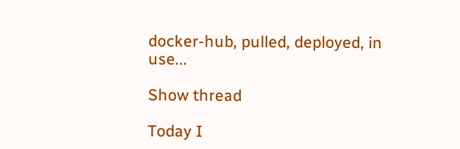docker-hub, pulled, deployed, in use...

Show thread

Today I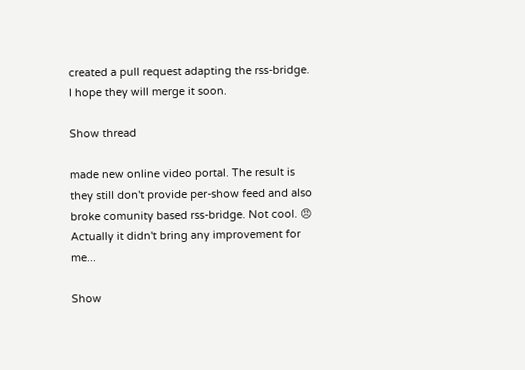created a pull request adapting the rss-bridge. I hope they will merge it soon.

Show thread

made new online video portal. The result is they still don't provide per-show feed and also broke comunity based rss-bridge. Not cool. 😠 Actually it didn't bring any improvement for me...

Show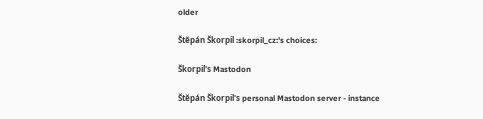older

Štěpán Škorpil :skorpil_cz:'s choices:

Škorpil's Mastodon

Štěpán Škorpil's personal Mastodon server - instance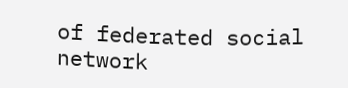of federated social network